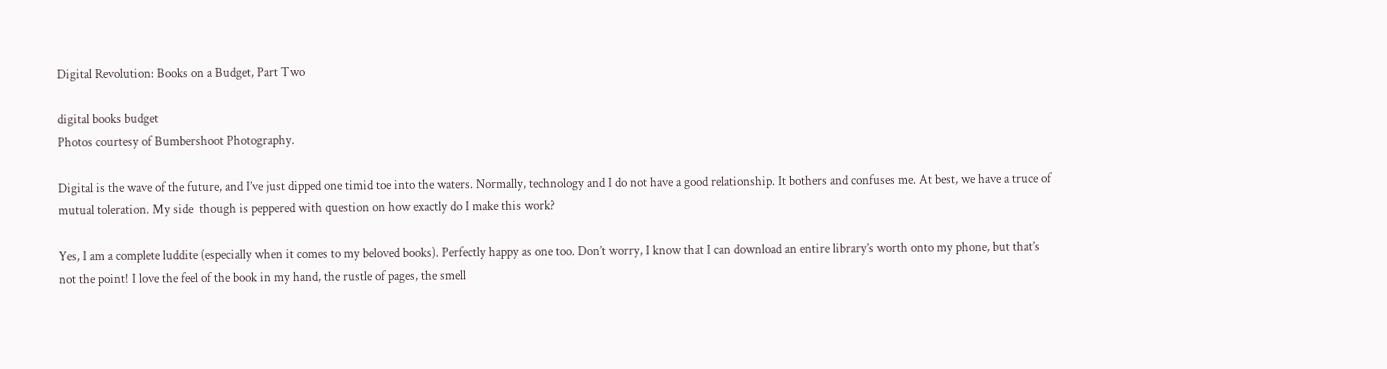Digital Revolution: Books on a Budget, Part Two

digital books budget
Photos courtesy of Bumbershoot Photography.

Digital is the wave of the future, and I’ve just dipped one timid toe into the waters. Normally, technology and I do not have a good relationship. It bothers and confuses me. At best, we have a truce of mutual toleration. My side  though is peppered with question on how exactly do I make this work?

Yes, I am a complete luddite (especially when it comes to my beloved books). Perfectly happy as one too. Don’t worry, I know that I can download an entire library’s worth onto my phone, but that’s not the point! I love the feel of the book in my hand, the rustle of pages, the smell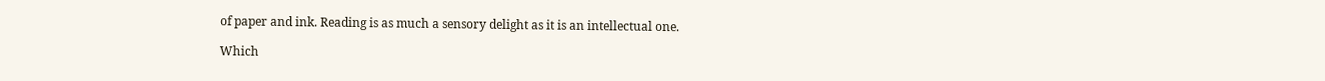of paper and ink. Reading is as much a sensory delight as it is an intellectual one.

Which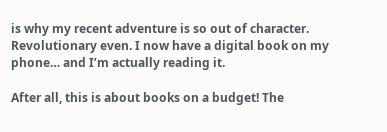is why my recent adventure is so out of character. Revolutionary even. I now have a digital book on my phone… and I’m actually reading it.

After all, this is about books on a budget! The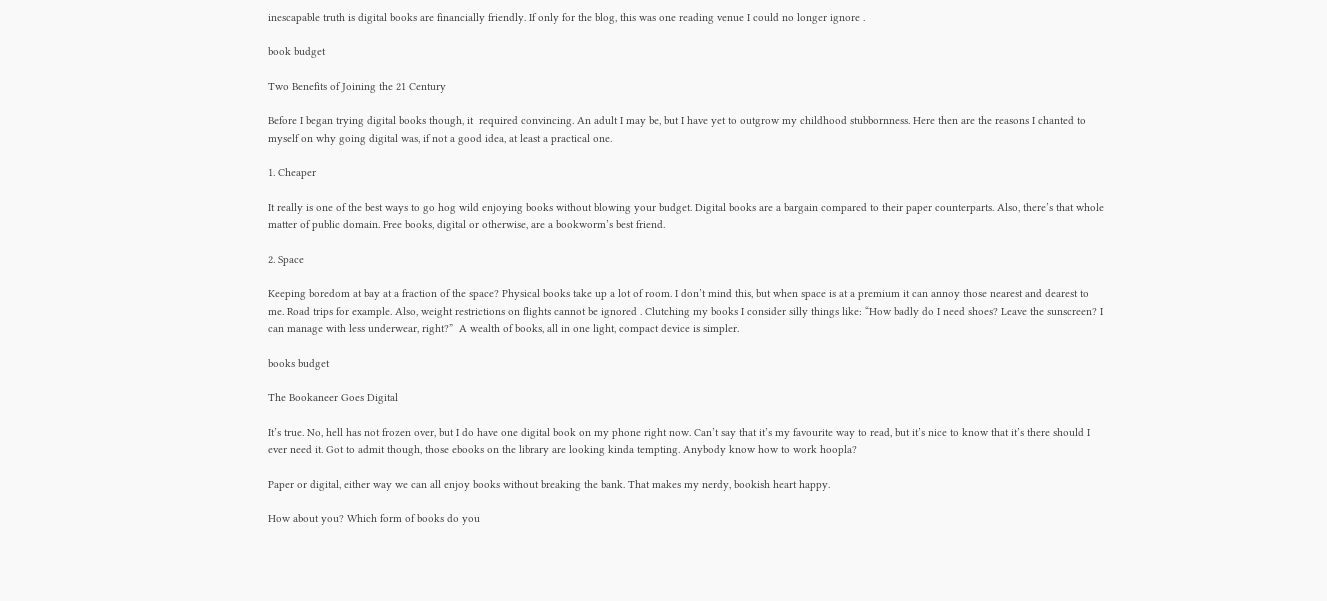inescapable truth is digital books are financially friendly. If only for the blog, this was one reading venue I could no longer ignore .

book budget

Two Benefits of Joining the 21 Century

Before I began trying digital books though, it  required convincing. An adult I may be, but I have yet to outgrow my childhood stubbornness. Here then are the reasons I chanted to myself on why going digital was, if not a good idea, at least a practical one.

1. Cheaper

It really is one of the best ways to go hog wild enjoying books without blowing your budget. Digital books are a bargain compared to their paper counterparts. Also, there’s that whole matter of public domain. Free books, digital or otherwise, are a bookworm’s best friend.

2. Space

Keeping boredom at bay at a fraction of the space? Physical books take up a lot of room. I don’t mind this, but when space is at a premium it can annoy those nearest and dearest to me. Road trips for example. Also, weight restrictions on flights cannot be ignored . Clutching my books I consider silly things like: “How badly do I need shoes? Leave the sunscreen? I can manage with less underwear, right?”  A wealth of books, all in one light, compact device is simpler.

books budget

The Bookaneer Goes Digital

It’s true. No, hell has not frozen over, but I do have one digital book on my phone right now. Can’t say that it’s my favourite way to read, but it’s nice to know that it’s there should I ever need it. Got to admit though, those ebooks on the library are looking kinda tempting. Anybody know how to work hoopla?

Paper or digital, either way we can all enjoy books without breaking the bank. That makes my nerdy, bookish heart happy.

How about you? Which form of books do you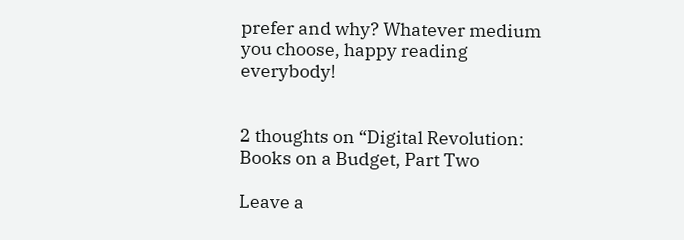prefer and why? Whatever medium you choose, happy reading everybody!


2 thoughts on “Digital Revolution: Books on a Budget, Part Two

Leave a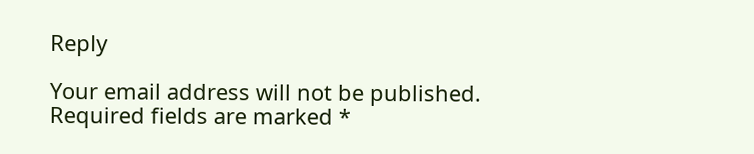Reply

Your email address will not be published. Required fields are marked *